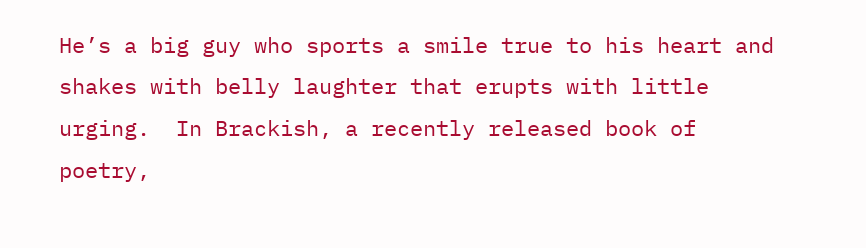He’s a big guy who sports a smile true to his heart and shakes with belly laughter that erupts with little urging.  In Brackish, a recently released book of poetry,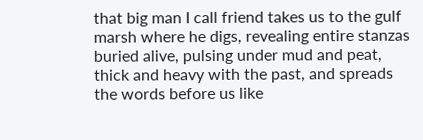that big man I call friend takes us to the gulf marsh where he digs, revealing entire stanzas buried alive, pulsing under mud and peat, thick and heavy with the past, and spreads the words before us like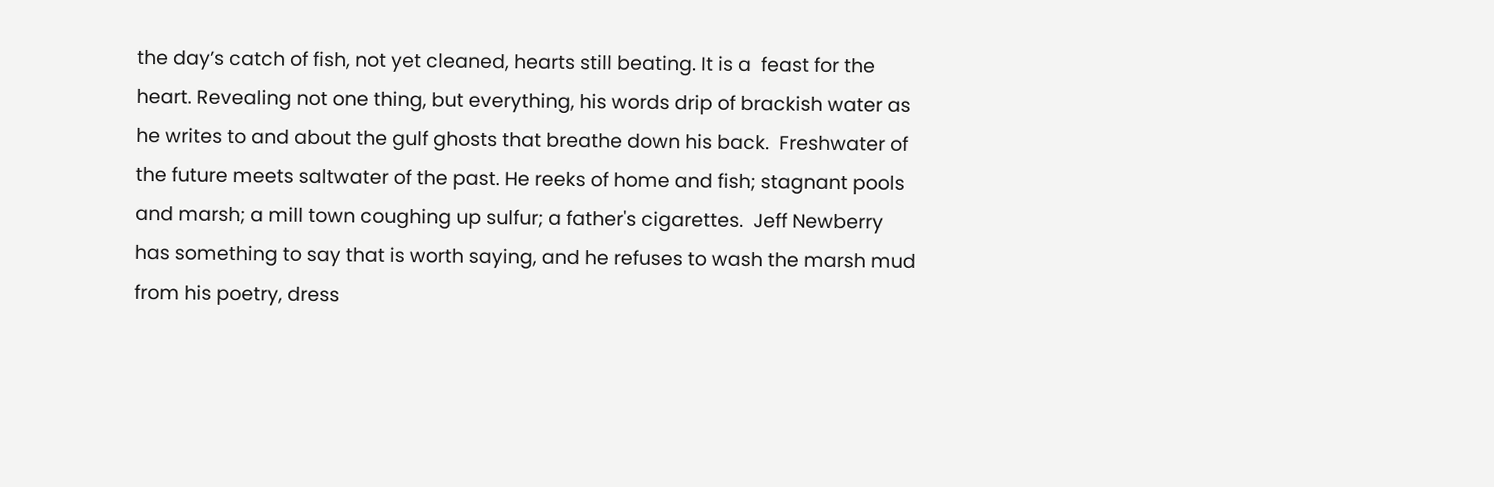the day’s catch of fish, not yet cleaned, hearts still beating. It is a  feast for the heart. Revealing not one thing, but everything, his words drip of brackish water as he writes to and about the gulf ghosts that breathe down his back.  Freshwater of the future meets saltwater of the past. He reeks of home and fish; stagnant pools and marsh; a mill town coughing up sulfur; a father's cigarettes.  Jeff Newberry has something to say that is worth saying, and he refuses to wash the marsh mud from his poetry, dress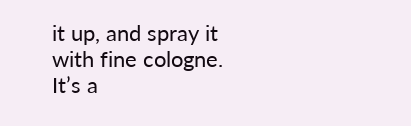it up, and spray it with fine cologne.  It’s a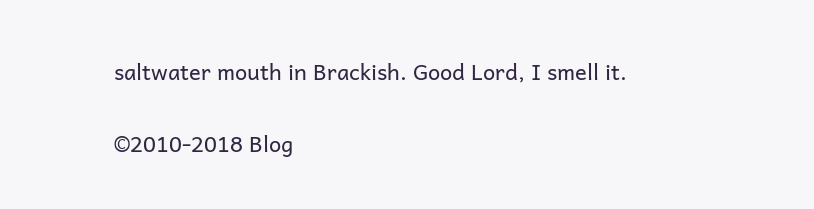saltwater mouth in Brackish. Good Lord, I smell it.


©2010-2018 Blog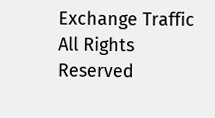Exchange Traffic All Rights Reserved